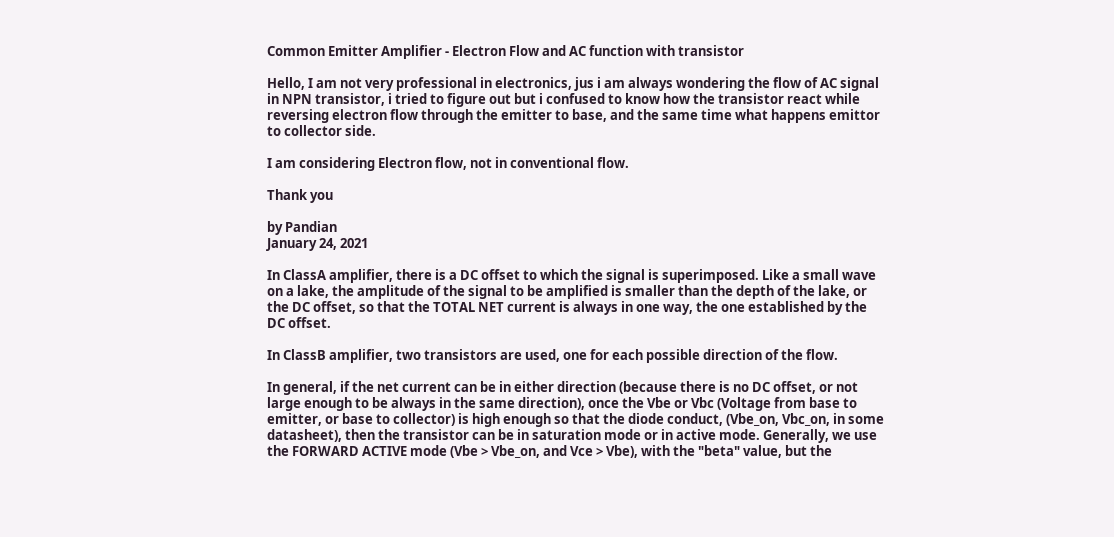Common Emitter Amplifier - Electron Flow and AC function with transistor

Hello, I am not very professional in electronics, jus i am always wondering the flow of AC signal in NPN transistor, i tried to figure out but i confused to know how the transistor react while reversing electron flow through the emitter to base, and the same time what happens emittor to collector side.

I am considering Electron flow, not in conventional flow.

Thank you

by Pandian
January 24, 2021

In ClassA amplifier, there is a DC offset to which the signal is superimposed. Like a small wave on a lake, the amplitude of the signal to be amplified is smaller than the depth of the lake, or the DC offset, so that the TOTAL NET current is always in one way, the one established by the DC offset.

In ClassB amplifier, two transistors are used, one for each possible direction of the flow.

In general, if the net current can be in either direction (because there is no DC offset, or not large enough to be always in the same direction), once the Vbe or Vbc (Voltage from base to emitter, or base to collector) is high enough so that the diode conduct, (Vbe_on, Vbc_on, in some datasheet), then the transistor can be in saturation mode or in active mode. Generally, we use the FORWARD ACTIVE mode (Vbe > Vbe_on, and Vce > Vbe), with the "beta" value, but the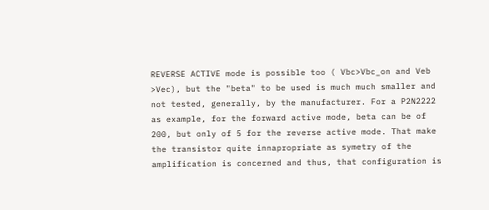REVERSE ACTIVE mode is possible too ( Vbc>Vbc_on and Veb >Vec), but the "beta" to be used is much much smaller and not tested, generally, by the manufacturer. For a P2N2222 as example, for the forward active mode, beta can be of 200, but only of 5 for the reverse active mode. That make the transistor quite innapropriate as symetry of the amplification is concerned and thus, that configuration is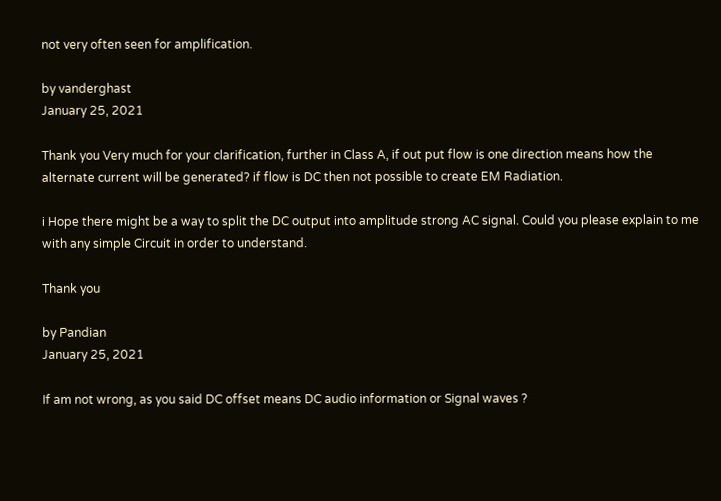not very often seen for amplification.

by vanderghast
January 25, 2021

Thank you Very much for your clarification, further in Class A, if out put flow is one direction means how the alternate current will be generated? if flow is DC then not possible to create EM Radiation.

i Hope there might be a way to split the DC output into amplitude strong AC signal. Could you please explain to me with any simple Circuit in order to understand.

Thank you

by Pandian
January 25, 2021

If am not wrong, as you said DC offset means DC audio information or Signal waves ?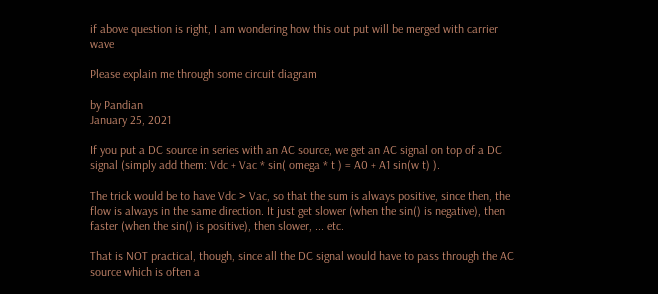if above question is right, I am wondering how this out put will be merged with carrier wave

Please explain me through some circuit diagram

by Pandian
January 25, 2021

If you put a DC source in series with an AC source, we get an AC signal on top of a DC signal (simply add them: Vdc + Vac * sin( omega * t ) = A0 + A1 sin(w t) ).

The trick would be to have Vdc > Vac, so that the sum is always positive, since then, the flow is always in the same direction. It just get slower (when the sin() is negative), then faster (when the sin() is positive), then slower, ... etc.

That is NOT practical, though, since all the DC signal would have to pass through the AC source which is often a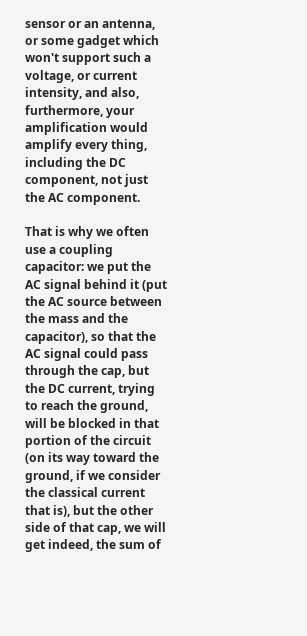sensor or an antenna, or some gadget which won't support such a voltage, or current intensity, and also, furthermore, your amplification would amplify every thing, including the DC component, not just the AC component.

That is why we often use a coupling capacitor: we put the AC signal behind it (put the AC source between the mass and the capacitor), so that the AC signal could pass through the cap, but the DC current, trying to reach the ground, will be blocked in that portion of the circuit (on its way toward the ground, if we consider the classical current that is), but the other side of that cap, we will get indeed, the sum of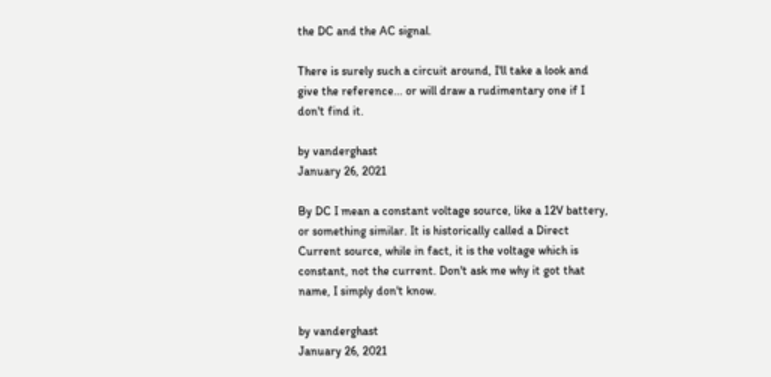the DC and the AC signal.

There is surely such a circuit around, I'll take a look and give the reference... or will draw a rudimentary one if I don't find it.

by vanderghast
January 26, 2021

By DC I mean a constant voltage source, like a 12V battery, or something similar. It is historically called a Direct Current source, while in fact, it is the voltage which is constant, not the current. Don't ask me why it got that name, I simply don't know.

by vanderghast
January 26, 2021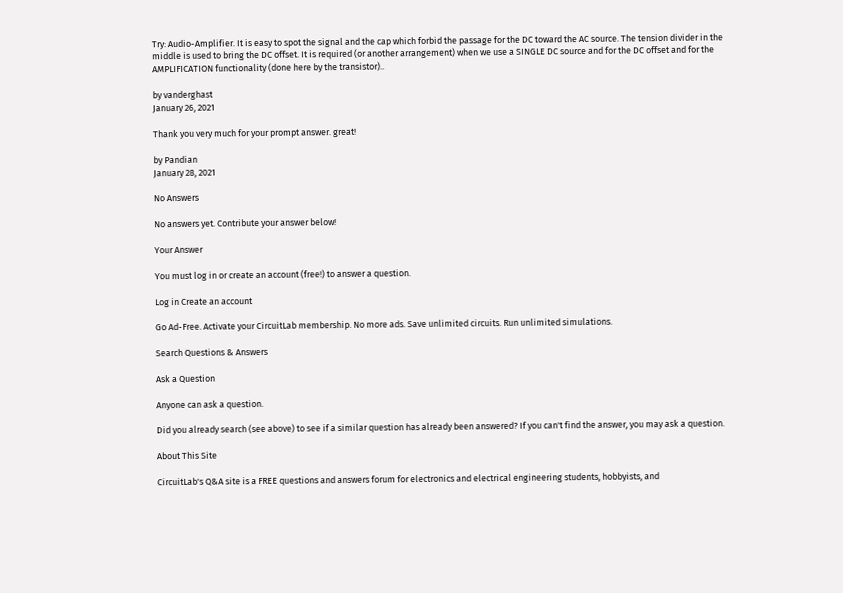Try: Audio-Amplifier. It is easy to spot the signal and the cap which forbid the passage for the DC toward the AC source. The tension divider in the middle is used to bring the DC offset. It is required (or another arrangement) when we use a SINGLE DC source and for the DC offset and for the AMPLIFICATION functionality (done here by the transistor)..

by vanderghast
January 26, 2021

Thank you very much for your prompt answer. great!

by Pandian
January 28, 2021

No Answers

No answers yet. Contribute your answer below!

Your Answer

You must log in or create an account (free!) to answer a question.

Log in Create an account

Go Ad-Free. Activate your CircuitLab membership. No more ads. Save unlimited circuits. Run unlimited simulations.

Search Questions & Answers

Ask a Question

Anyone can ask a question.

Did you already search (see above) to see if a similar question has already been answered? If you can't find the answer, you may ask a question.

About This Site

CircuitLab's Q&A site is a FREE questions and answers forum for electronics and electrical engineering students, hobbyists, and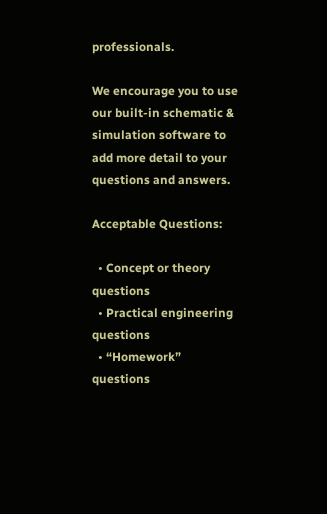professionals.

We encourage you to use our built-in schematic & simulation software to add more detail to your questions and answers.

Acceptable Questions:

  • Concept or theory questions
  • Practical engineering questions
  • “Homework” questions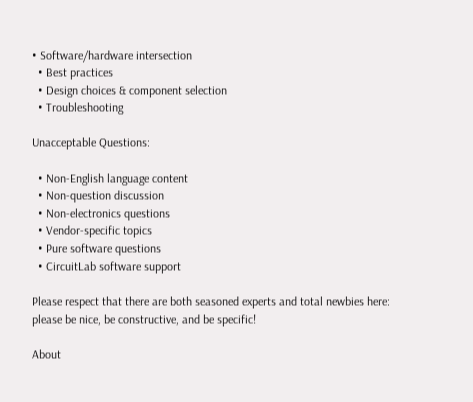• Software/hardware intersection
  • Best practices
  • Design choices & component selection
  • Troubleshooting

Unacceptable Questions:

  • Non-English language content
  • Non-question discussion
  • Non-electronics questions
  • Vendor-specific topics
  • Pure software questions
  • CircuitLab software support

Please respect that there are both seasoned experts and total newbies here: please be nice, be constructive, and be specific!

About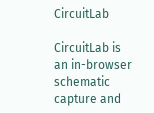CircuitLab

CircuitLab is an in-browser schematic capture and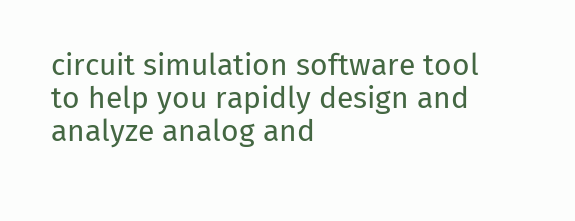circuit simulation software tool to help you rapidly design and analyze analog and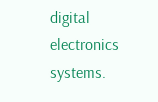digital electronics systems.